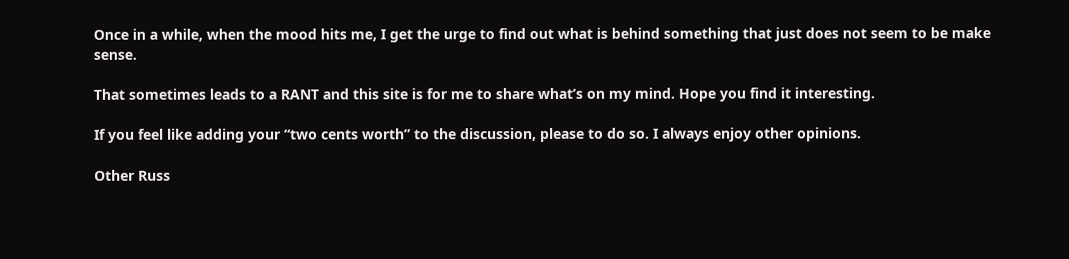Once in a while, when the mood hits me, I get the urge to find out what is behind something that just does not seem to be make sense.

That sometimes leads to a RANT and this site is for me to share what’s on my mind. Hope you find it interesting.

If you feel like adding your “two cents worth” to the discussion, please to do so. I always enjoy other opinions.

Other Russ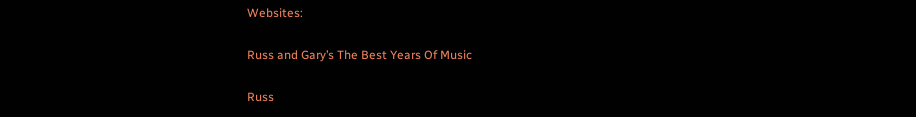Websites:

Russ and Gary’s The Best Years Of Music

Russ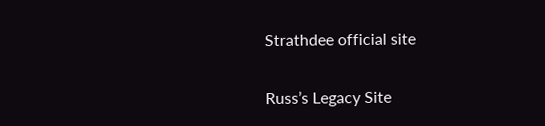Strathdee official site

Russ’s Legacy Site